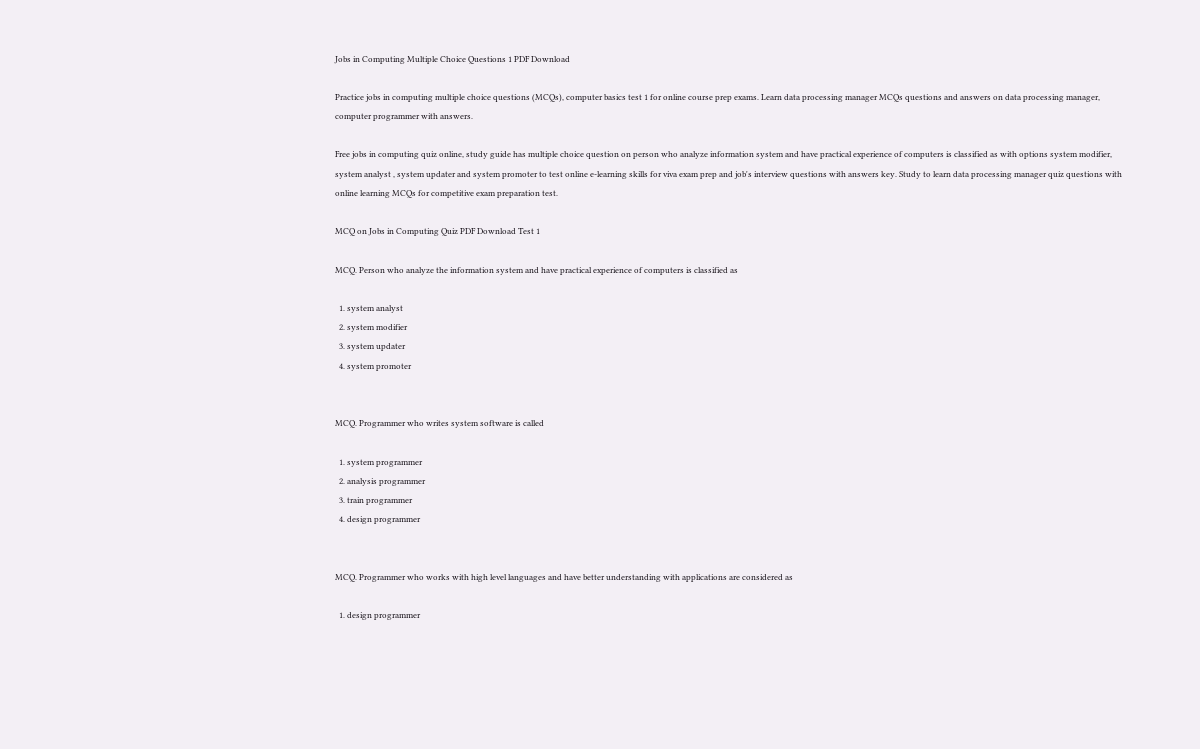Jobs in Computing Multiple Choice Questions 1 PDF Download

Practice jobs in computing multiple choice questions (MCQs), computer basics test 1 for online course prep exams. Learn data processing manager MCQs questions and answers on data processing manager, computer programmer with answers.

Free jobs in computing quiz online, study guide has multiple choice question on person who analyze information system and have practical experience of computers is classified as with options system modifier, system analyst , system updater and system promoter to test online e-learning skills for viva exam prep and job's interview questions with answers key. Study to learn data processing manager quiz questions with online learning MCQs for competitive exam preparation test.

MCQ on Jobs in Computing Quiz PDF Download Test 1

MCQ. Person who analyze the information system and have practical experience of computers is classified as

  1. system analyst
  2. system modifier
  3. system updater
  4. system promoter


MCQ. Programmer who writes system software is called

  1. system programmer
  2. analysis programmer
  3. train programmer
  4. design programmer


MCQ. Programmer who works with high level languages and have better understanding with applications are considered as

  1. design programmer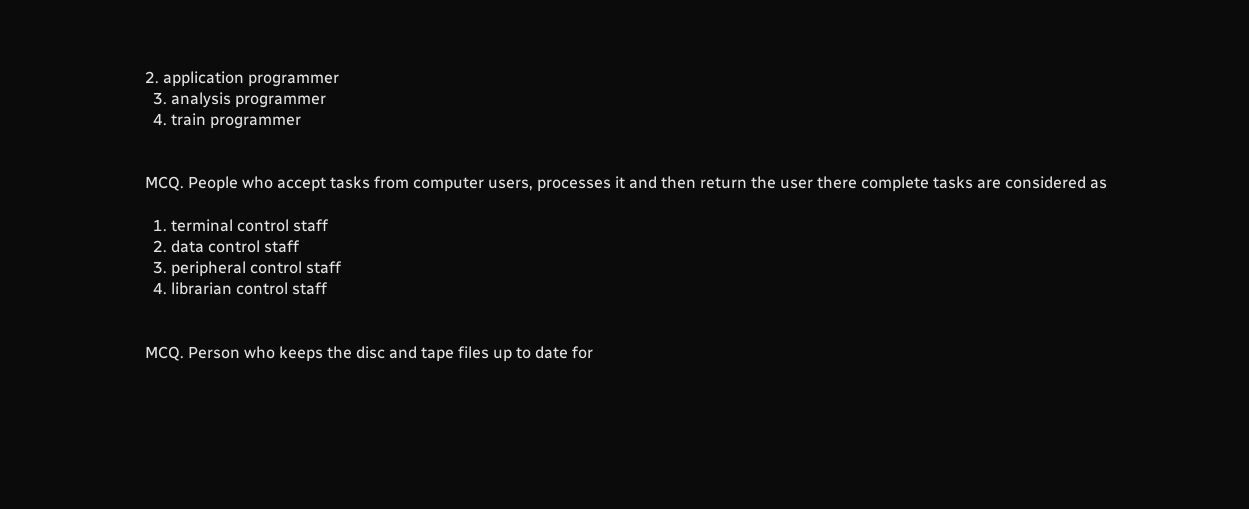2. application programmer
  3. analysis programmer
  4. train programmer


MCQ. People who accept tasks from computer users, processes it and then return the user there complete tasks are considered as

  1. terminal control staff
  2. data control staff
  3. peripheral control staff
  4. librarian control staff


MCQ. Person who keeps the disc and tape files up to date for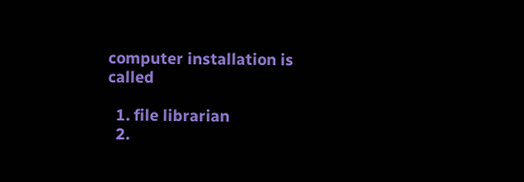computer installation is called

  1. file librarian
  2.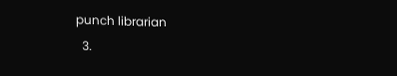punch librarian
  3.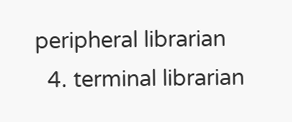peripheral librarian
  4. terminal librarian